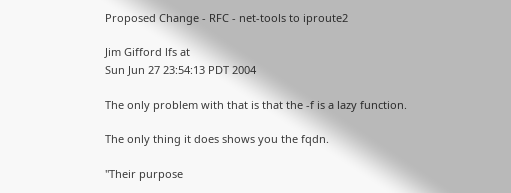Proposed Change - RFC - net-tools to iproute2

Jim Gifford lfs at
Sun Jun 27 23:54:13 PDT 2004

The only problem with that is that the -f is a lazy function.

The only thing it does shows you the fqdn.

"Their purpose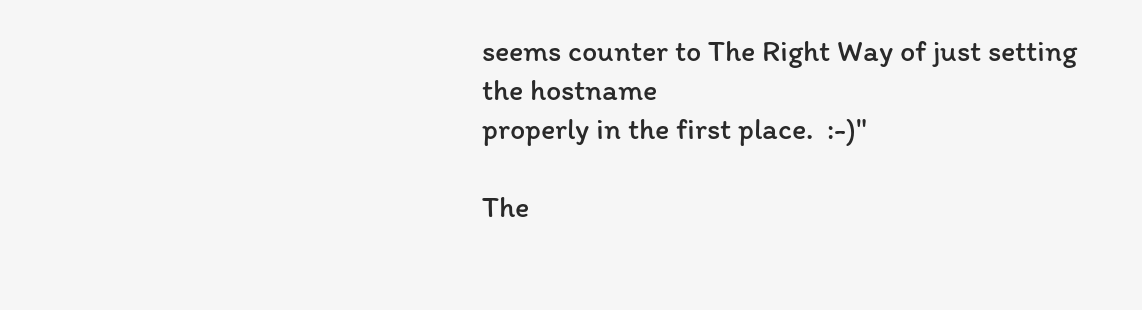seems counter to The Right Way of just setting the hostname
properly in the first place.  :-)"

The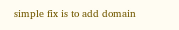simple fix is to add domain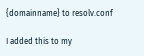{domainname} to resolv.conf

I added this to my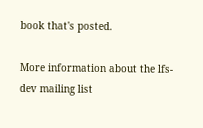book that's posted.

More information about the lfs-dev mailing list